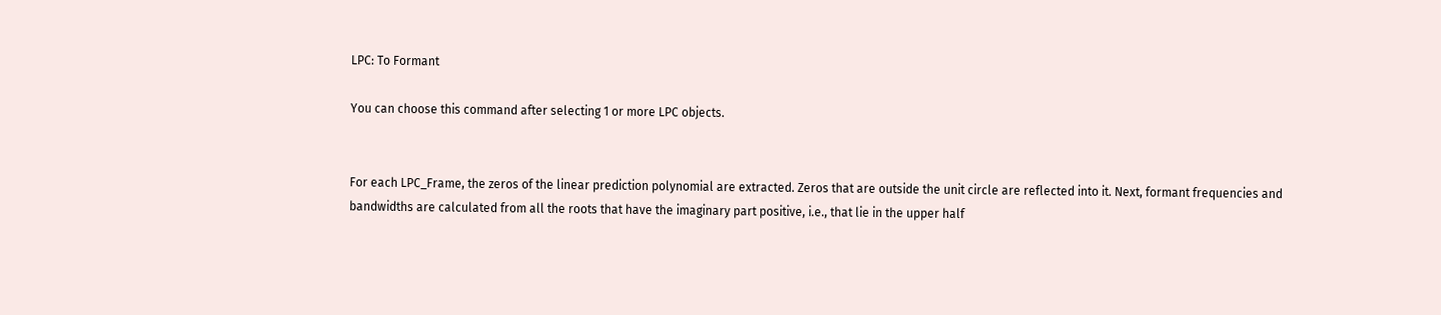LPC: To Formant

You can choose this command after selecting 1 or more LPC objects.


For each LPC_Frame, the zeros of the linear prediction polynomial are extracted. Zeros that are outside the unit circle are reflected into it. Next, formant frequencies and bandwidths are calculated from all the roots that have the imaginary part positive, i.e., that lie in the upper half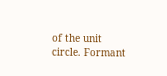of the unit circle. Formant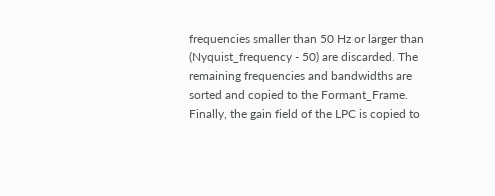frequencies smaller than 50 Hz or larger than (Nyquist_frequency - 50) are discarded. The remaining frequencies and bandwidths are sorted and copied to the Formant_Frame. Finally, the gain field of the LPC is copied to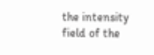the intensity field of the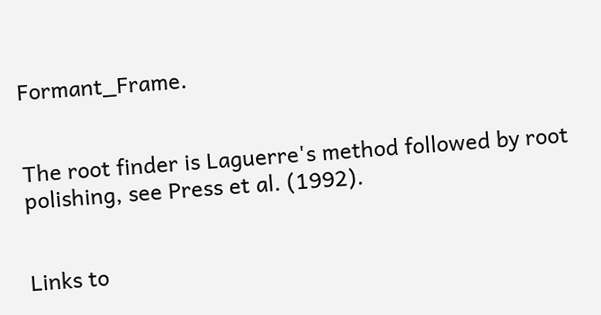Formant_Frame.


The root finder is Laguerre's method followed by root polishing, see Press et al. (1992).


Links to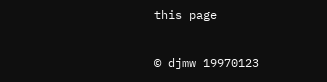this page

© djmw 19970123